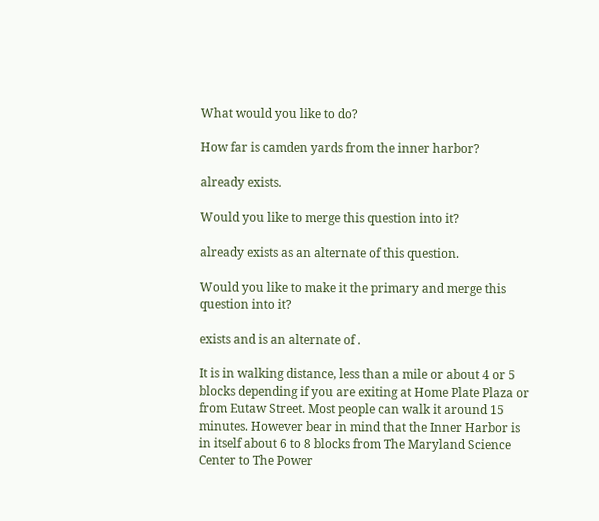What would you like to do?

How far is camden yards from the inner harbor?

already exists.

Would you like to merge this question into it?

already exists as an alternate of this question.

Would you like to make it the primary and merge this question into it?

exists and is an alternate of .

It is in walking distance, less than a mile or about 4 or 5 blocks depending if you are exiting at Home Plate Plaza or from Eutaw Street. Most people can walk it around 15 minutes. However bear in mind that the Inner Harbor is in itself about 6 to 8 blocks from The Maryland Science Center to The Power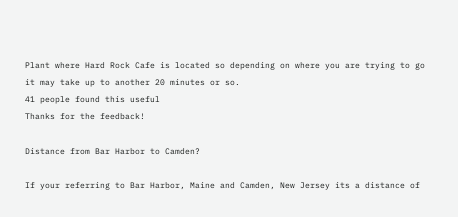Plant where Hard Rock Cafe is located so depending on where you are trying to go it may take up to another 20 minutes or so.
41 people found this useful
Thanks for the feedback!

Distance from Bar Harbor to Camden?

If your referring to Bar Harbor, Maine and Camden, New Jersey its a distance of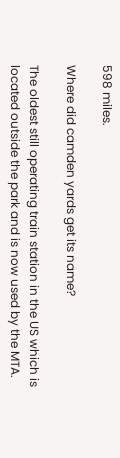598 miles.

Where did camden yards get its name?

The oldest still operating train station in the US which is located outside the park and is now used by the MTA.